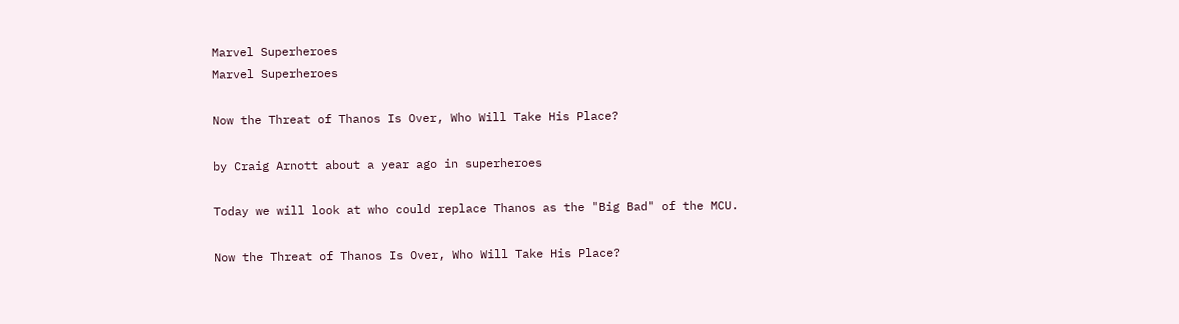Marvel Superheroes
Marvel Superheroes

Now the Threat of Thanos Is Over, Who Will Take His Place?

by Craig Arnott about a year ago in superheroes

Today we will look at who could replace Thanos as the "Big Bad" of the MCU.

Now the Threat of Thanos Is Over, Who Will Take His Place?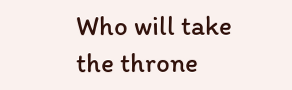Who will take the throne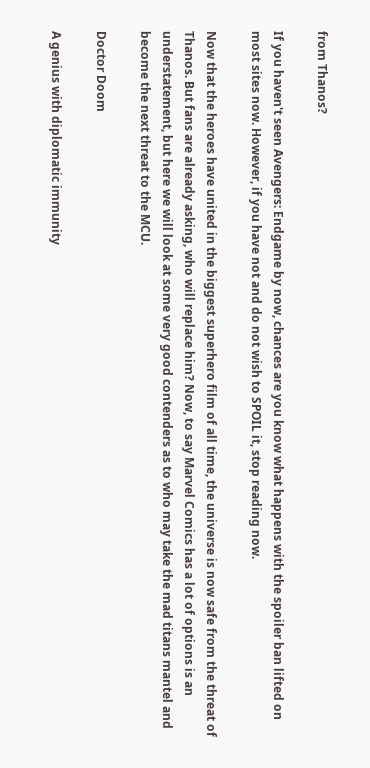from Thanos?

If you haven't seen Avengers: Endgame by now, chances are you know what happens with the spoiler ban lifted on most sites now. However, if you have not and do not wish to SPOIL it, stop reading now.

Now that the heroes have united in the biggest superhero film of all time, the universe is now safe from the threat of Thanos. But fans are already asking, who will replace him? Now, to say Marvel Comics has a lot of options is an understatement, but here we will look at some very good contenders as to who may take the mad titans mantel and become the next threat to the MCU.

Doctor Doom

A genius with diplomatic immunity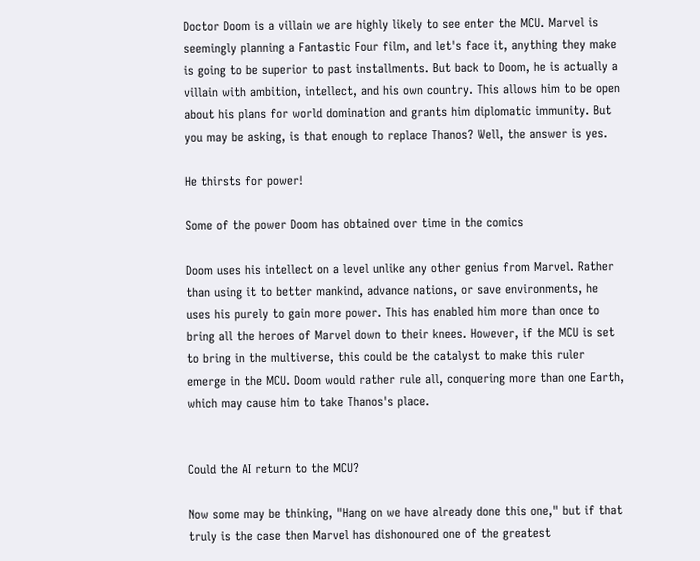Doctor Doom is a villain we are highly likely to see enter the MCU. Marvel is seemingly planning a Fantastic Four film, and let's face it, anything they make is going to be superior to past installments. But back to Doom, he is actually a villain with ambition, intellect, and his own country. This allows him to be open about his plans for world domination and grants him diplomatic immunity. But you may be asking, is that enough to replace Thanos? Well, the answer is yes.

He thirsts for power!

Some of the power Doom has obtained over time in the comics

Doom uses his intellect on a level unlike any other genius from Marvel. Rather than using it to better mankind, advance nations, or save environments, he uses his purely to gain more power. This has enabled him more than once to bring all the heroes of Marvel down to their knees. However, if the MCU is set to bring in the multiverse, this could be the catalyst to make this ruler emerge in the MCU. Doom would rather rule all, conquering more than one Earth, which may cause him to take Thanos's place.


Could the AI return to the MCU?

Now some may be thinking, "Hang on we have already done this one," but if that truly is the case then Marvel has dishonoured one of the greatest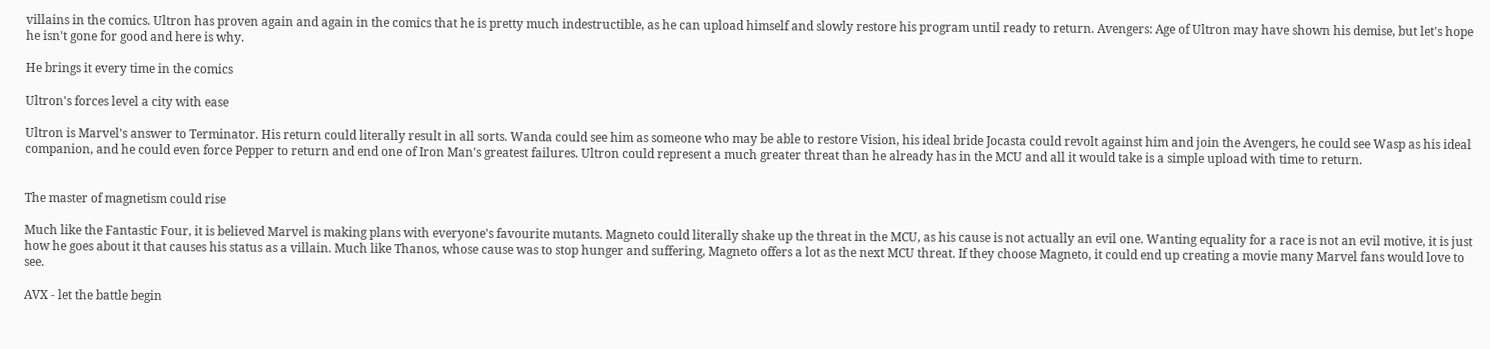villains in the comics. Ultron has proven again and again in the comics that he is pretty much indestructible, as he can upload himself and slowly restore his program until ready to return. Avengers: Age of Ultron may have shown his demise, but let's hope he isn't gone for good and here is why.

He brings it every time in the comics

Ultron's forces level a city with ease

Ultron is Marvel's answer to Terminator. His return could literally result in all sorts. Wanda could see him as someone who may be able to restore Vision, his ideal bride Jocasta could revolt against him and join the Avengers, he could see Wasp as his ideal companion, and he could even force Pepper to return and end one of Iron Man's greatest failures. Ultron could represent a much greater threat than he already has in the MCU and all it would take is a simple upload with time to return.


The master of magnetism could rise

Much like the Fantastic Four, it is believed Marvel is making plans with everyone's favourite mutants. Magneto could literally shake up the threat in the MCU, as his cause is not actually an evil one. Wanting equality for a race is not an evil motive, it is just how he goes about it that causes his status as a villain. Much like Thanos, whose cause was to stop hunger and suffering, Magneto offers a lot as the next MCU threat. If they choose Magneto, it could end up creating a movie many Marvel fans would love to see.

AVX - let the battle begin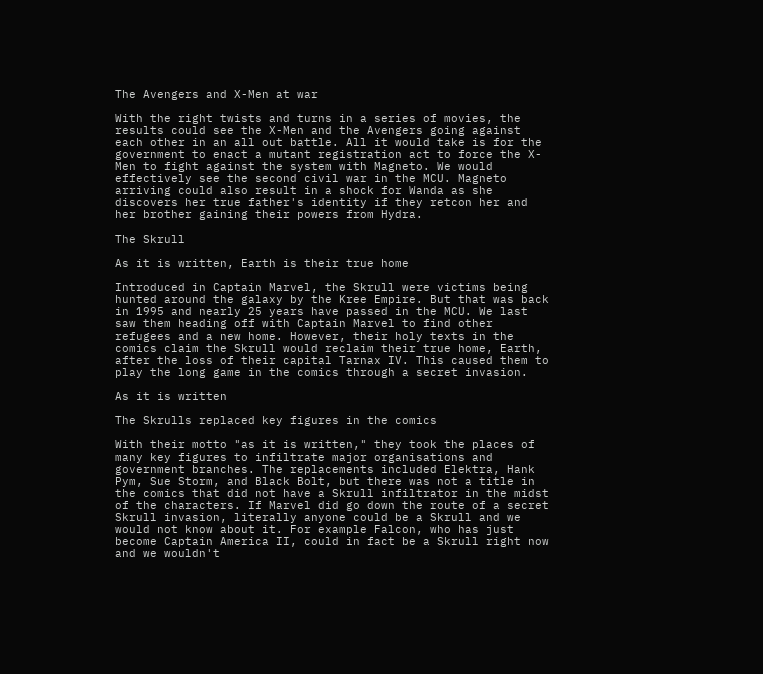The Avengers and X-Men at war

With the right twists and turns in a series of movies, the results could see the X-Men and the Avengers going against each other in an all out battle. All it would take is for the government to enact a mutant registration act to force the X-Men to fight against the system with Magneto. We would effectively see the second civil war in the MCU. Magneto arriving could also result in a shock for Wanda as she discovers her true father's identity if they retcon her and her brother gaining their powers from Hydra.

The Skrull

As it is written, Earth is their true home

Introduced in Captain Marvel, the Skrull were victims being hunted around the galaxy by the Kree Empire. But that was back in 1995 and nearly 25 years have passed in the MCU. We last saw them heading off with Captain Marvel to find other refugees and a new home. However, their holy texts in the comics claim the Skrull would reclaim their true home, Earth, after the loss of their capital Tarnax IV. This caused them to play the long game in the comics through a secret invasion.

As it is written

The Skrulls replaced key figures in the comics

With their motto "as it is written," they took the places of many key figures to infiltrate major organisations and government branches. The replacements included Elektra, Hank Pym, Sue Storm, and Black Bolt, but there was not a title in the comics that did not have a Skrull infiltrator in the midst of the characters. If Marvel did go down the route of a secret Skrull invasion, literally anyone could be a Skrull and we would not know about it. For example Falcon, who has just become Captain America II, could in fact be a Skrull right now and we wouldn't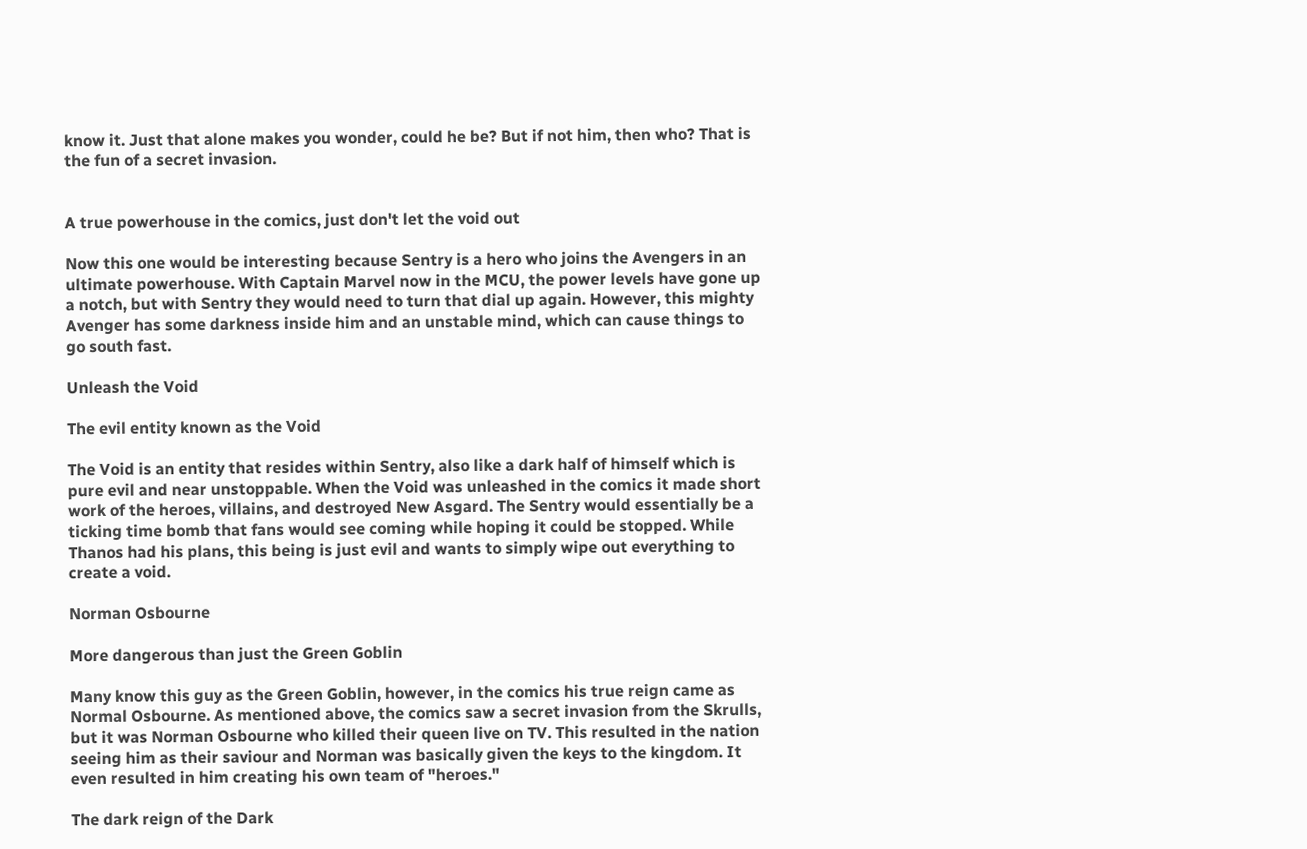know it. Just that alone makes you wonder, could he be? But if not him, then who? That is the fun of a secret invasion.


A true powerhouse in the comics, just don't let the void out

Now this one would be interesting because Sentry is a hero who joins the Avengers in an ultimate powerhouse. With Captain Marvel now in the MCU, the power levels have gone up a notch, but with Sentry they would need to turn that dial up again. However, this mighty Avenger has some darkness inside him and an unstable mind, which can cause things to go south fast.

Unleash the Void

The evil entity known as the Void

The Void is an entity that resides within Sentry, also like a dark half of himself which is pure evil and near unstoppable. When the Void was unleashed in the comics it made short work of the heroes, villains, and destroyed New Asgard. The Sentry would essentially be a ticking time bomb that fans would see coming while hoping it could be stopped. While Thanos had his plans, this being is just evil and wants to simply wipe out everything to create a void.

Norman Osbourne

More dangerous than just the Green Goblin

Many know this guy as the Green Goblin, however, in the comics his true reign came as Normal Osbourne. As mentioned above, the comics saw a secret invasion from the Skrulls, but it was Norman Osbourne who killed their queen live on TV. This resulted in the nation seeing him as their saviour and Norman was basically given the keys to the kingdom. It even resulted in him creating his own team of "heroes."

The dark reign of the Dark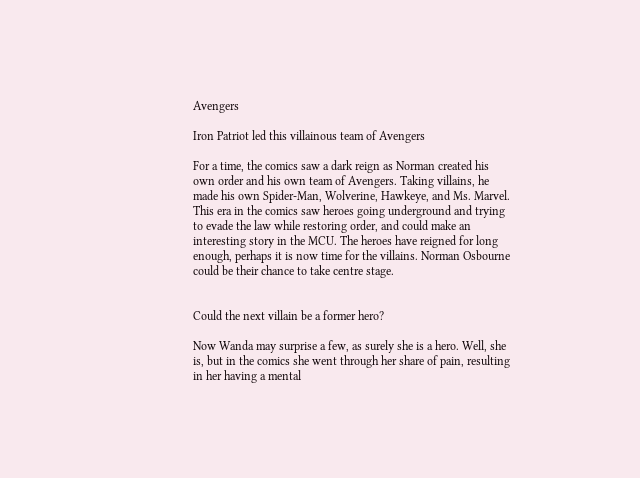Avengers

Iron Patriot led this villainous team of Avengers

For a time, the comics saw a dark reign as Norman created his own order and his own team of Avengers. Taking villains, he made his own Spider-Man, Wolverine, Hawkeye, and Ms. Marvel. This era in the comics saw heroes going underground and trying to evade the law while restoring order, and could make an interesting story in the MCU. The heroes have reigned for long enough, perhaps it is now time for the villains. Norman Osbourne could be their chance to take centre stage.


Could the next villain be a former hero?

Now Wanda may surprise a few, as surely she is a hero. Well, she is, but in the comics she went through her share of pain, resulting in her having a mental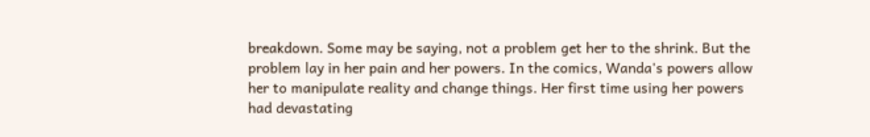breakdown. Some may be saying, not a problem get her to the shrink. But the problem lay in her pain and her powers. In the comics, Wanda's powers allow her to manipulate reality and change things. Her first time using her powers had devastating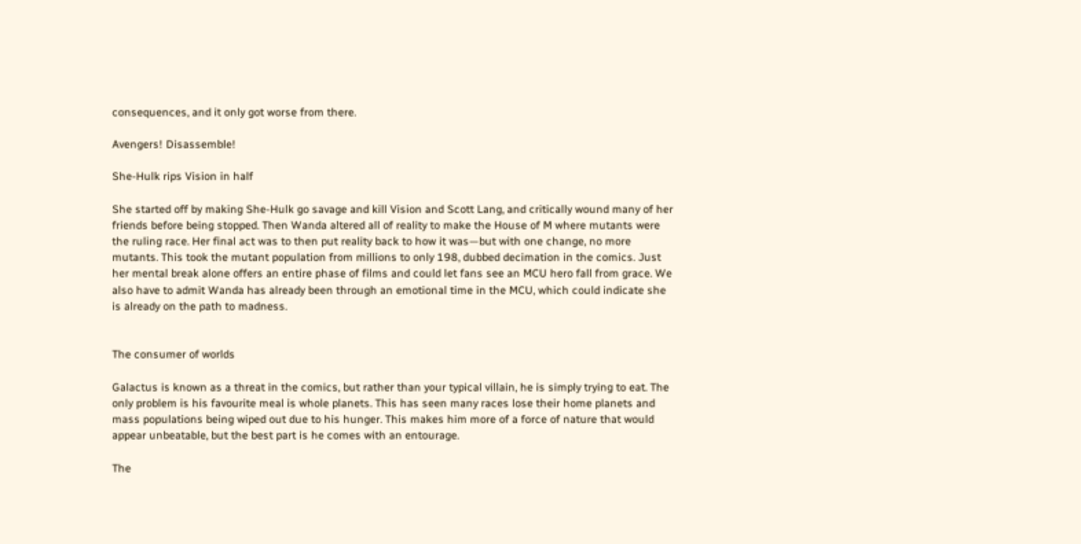consequences, and it only got worse from there.

Avengers! Disassemble!

She-Hulk rips Vision in half

She started off by making She-Hulk go savage and kill Vision and Scott Lang, and critically wound many of her friends before being stopped. Then Wanda altered all of reality to make the House of M where mutants were the ruling race. Her final act was to then put reality back to how it was—but with one change, no more mutants. This took the mutant population from millions to only 198, dubbed decimation in the comics. Just her mental break alone offers an entire phase of films and could let fans see an MCU hero fall from grace. We also have to admit Wanda has already been through an emotional time in the MCU, which could indicate she is already on the path to madness.


The consumer of worlds

Galactus is known as a threat in the comics, but rather than your typical villain, he is simply trying to eat. The only problem is his favourite meal is whole planets. This has seen many races lose their home planets and mass populations being wiped out due to his hunger. This makes him more of a force of nature that would appear unbeatable, but the best part is he comes with an entourage.

The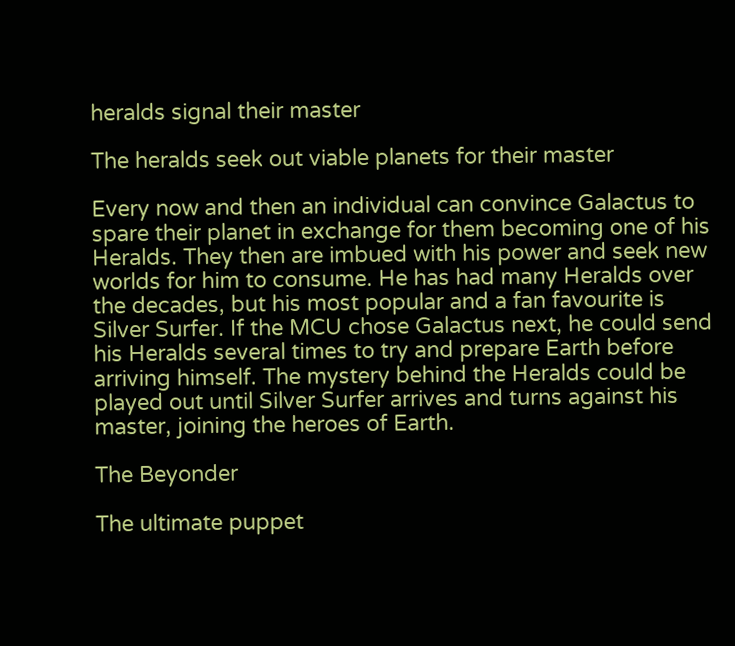heralds signal their master

The heralds seek out viable planets for their master

Every now and then an individual can convince Galactus to spare their planet in exchange for them becoming one of his Heralds. They then are imbued with his power and seek new worlds for him to consume. He has had many Heralds over the decades, but his most popular and a fan favourite is Silver Surfer. If the MCU chose Galactus next, he could send his Heralds several times to try and prepare Earth before arriving himself. The mystery behind the Heralds could be played out until Silver Surfer arrives and turns against his master, joining the heroes of Earth.

The Beyonder

The ultimate puppet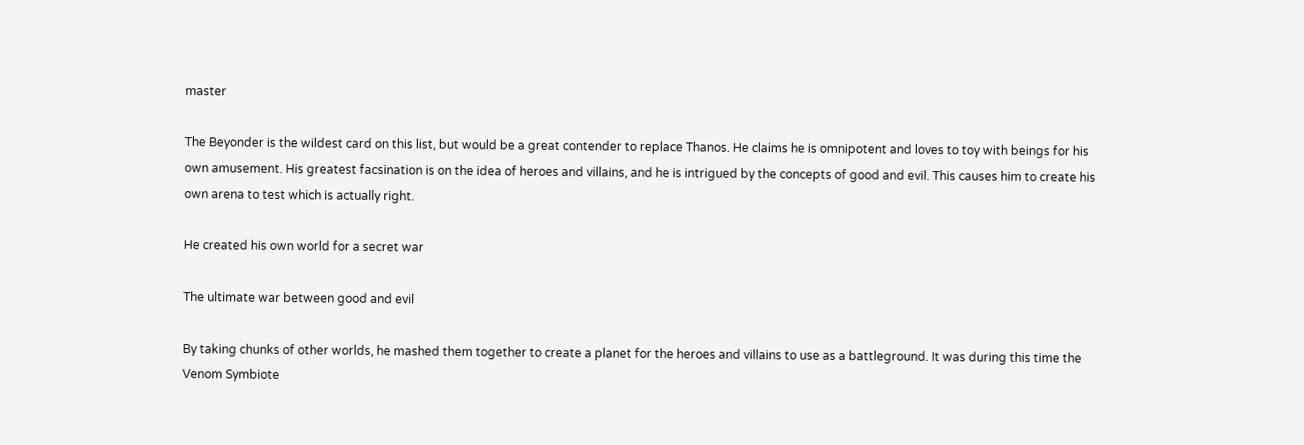master

The Beyonder is the wildest card on this list, but would be a great contender to replace Thanos. He claims he is omnipotent and loves to toy with beings for his own amusement. His greatest facsination is on the idea of heroes and villains, and he is intrigued by the concepts of good and evil. This causes him to create his own arena to test which is actually right.

He created his own world for a secret war

The ultimate war between good and evil

By taking chunks of other worlds, he mashed them together to create a planet for the heroes and villains to use as a battleground. It was during this time the Venom Symbiote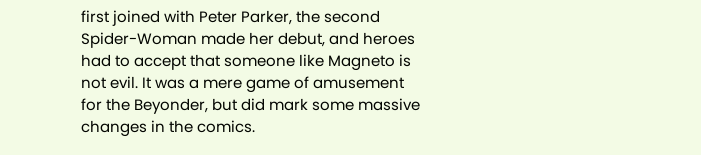first joined with Peter Parker, the second Spider-Woman made her debut, and heroes had to accept that someone like Magneto is not evil. It was a mere game of amusement for the Beyonder, but did mark some massive changes in the comics.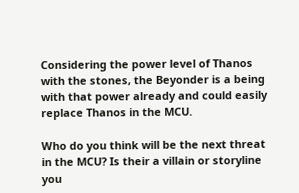Considering the power level of Thanos with the stones, the Beyonder is a being with that power already and could easily replace Thanos in the MCU.

Who do you think will be the next threat in the MCU? Is their a villain or storyline you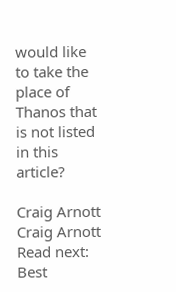would like to take the place of Thanos that is not listed in this article?

Craig Arnott
Craig Arnott
Read next: Best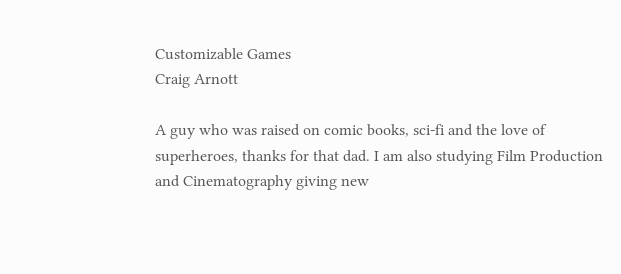Customizable Games
Craig Arnott

A guy who was raised on comic books, sci-fi and the love of superheroes, thanks for that dad. I am also studying Film Production and Cinematography giving new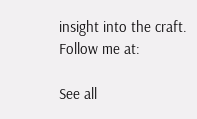insight into the craft. Follow me at:

See all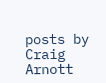posts by Craig Arnott